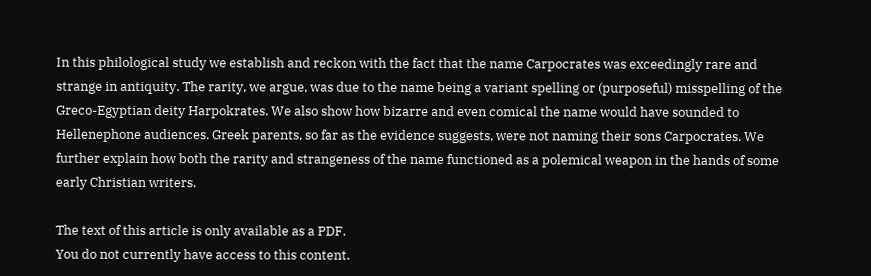In this philological study we establish and reckon with the fact that the name Carpocrates was exceedingly rare and strange in antiquity. The rarity, we argue, was due to the name being a variant spelling or (purposeful) misspelling of the Greco-Egyptian deity Harpokrates. We also show how bizarre and even comical the name would have sounded to Hellenephone audiences. Greek parents, so far as the evidence suggests, were not naming their sons Carpocrates. We further explain how both the rarity and strangeness of the name functioned as a polemical weapon in the hands of some early Christian writers.

The text of this article is only available as a PDF.
You do not currently have access to this content.